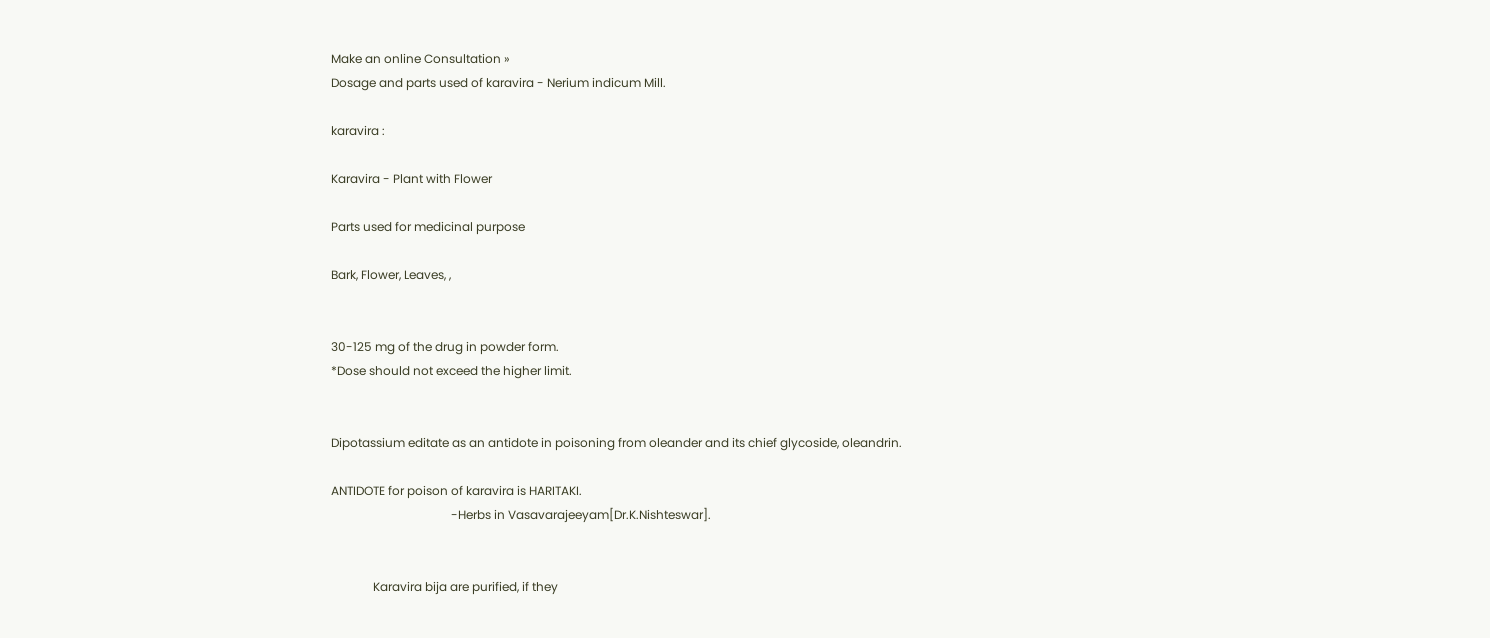Make an online Consultation »
Dosage and parts used of karavira - Nerium indicum Mill.

karavira :

Karavira - Plant with Flower

Parts used for medicinal purpose

Bark, Flower, Leaves, ,


30-125 mg of the drug in powder form.
*Dose should not exceed the higher limit.


Dipotassium editate as an antidote in poisoning from oleander and its chief glycoside, oleandrin.

ANTIDOTE for poison of karavira is HARITAKI.
                                        -Herbs in Vasavarajeeyam[Dr.K.Nishteswar].


              Karavira bija are purified, if they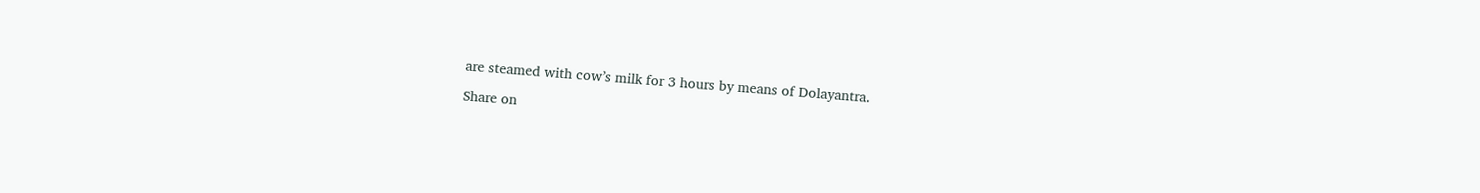are steamed with cow’s milk for 3 hours by means of Dolayantra.

Share on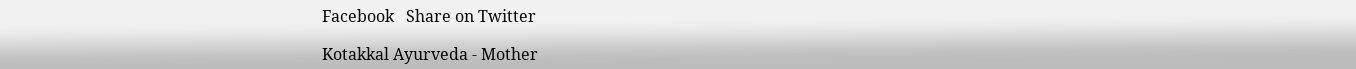Facebook   Share on Twitter

Kotakkal Ayurveda - Mother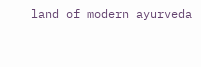land of modern ayurveda